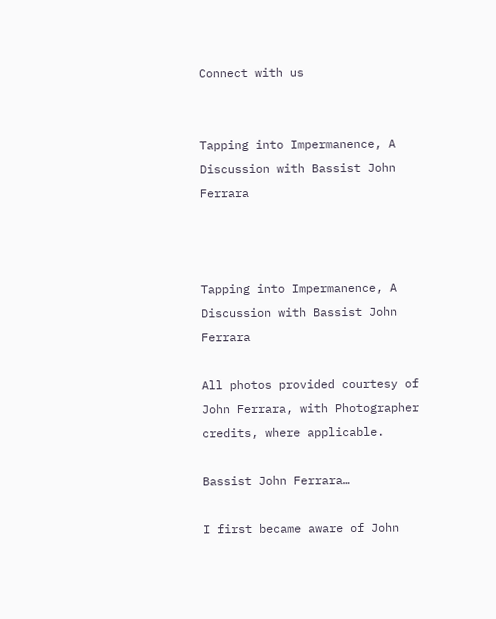Connect with us


Tapping into Impermanence, A Discussion with Bassist John Ferrara



Tapping into Impermanence, A Discussion with Bassist John Ferrara

All photos provided courtesy of John Ferrara, with Photographer credits, where applicable.

Bassist John Ferrara…

I first became aware of John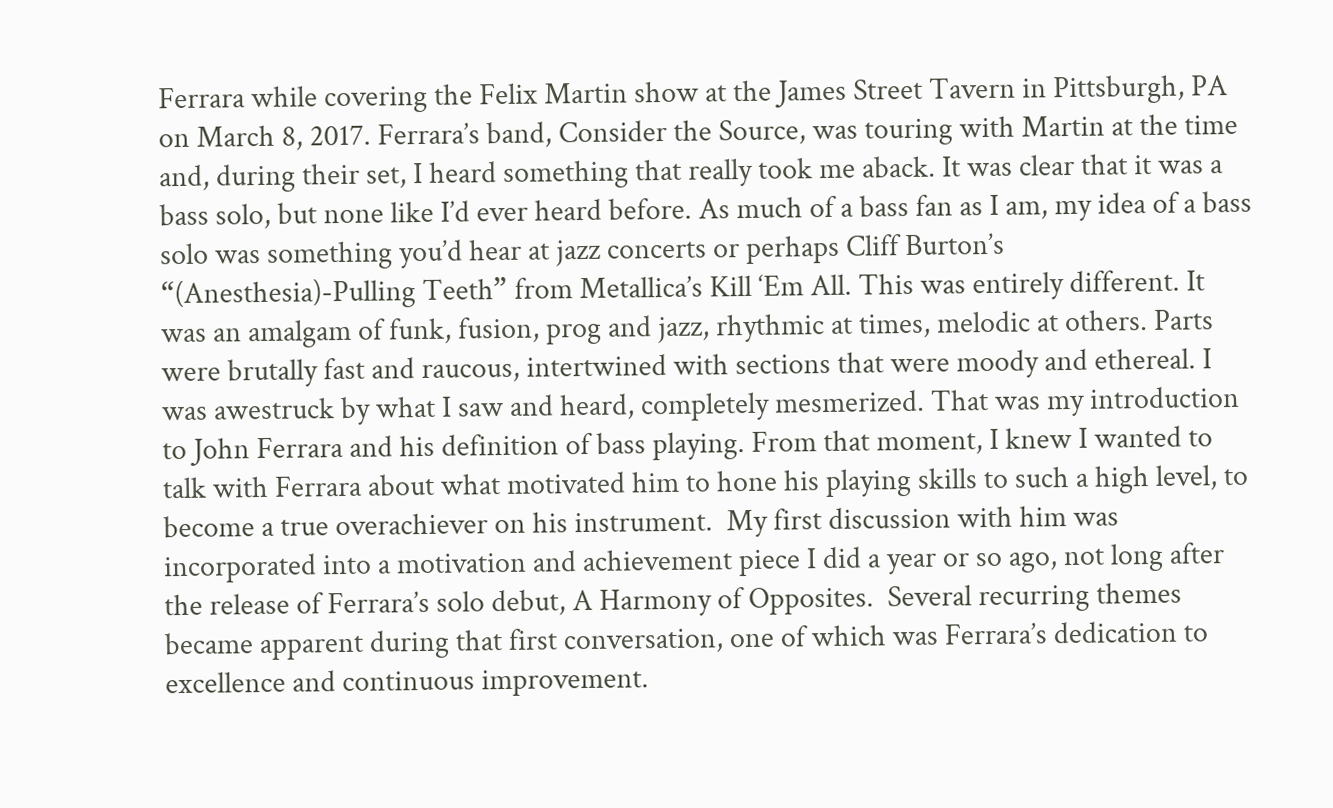Ferrara while covering the Felix Martin show at the James Street Tavern in Pittsburgh, PA on March 8, 2017. Ferrara’s band, Consider the Source, was touring with Martin at the time and, during their set, I heard something that really took me aback. It was clear that it was a bass solo, but none like I’d ever heard before. As much of a bass fan as I am, my idea of a bass solo was something you’d hear at jazz concerts or perhaps Cliff Burton’s “(Anesthesia)-Pulling Teeth” from Metallica’s Kill ‘Em All. This was entirely different. It was an amalgam of funk, fusion, prog and jazz, rhythmic at times, melodic at others. Parts were brutally fast and raucous, intertwined with sections that were moody and ethereal. I was awestruck by what I saw and heard, completely mesmerized. That was my introduction to John Ferrara and his definition of bass playing. From that moment, I knew I wanted to talk with Ferrara about what motivated him to hone his playing skills to such a high level, to become a true overachiever on his instrument.  My first discussion with him was incorporated into a motivation and achievement piece I did a year or so ago, not long after the release of Ferrara’s solo debut, A Harmony of Opposites.  Several recurring themes became apparent during that first conversation, one of which was Ferrara’s dedication to excellence and continuous improvement.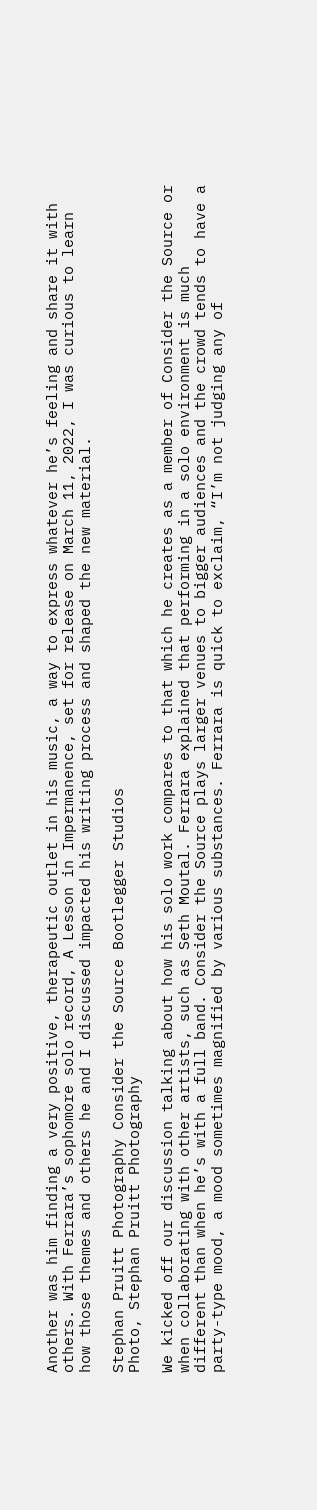Another was him finding a very positive, therapeutic outlet in his music, a way to express whatever he’s feeling and share it with others. With Ferrara’s sophomore solo record, A Lesson in Impermanence, set for release on March 11, 2022, I was curious to learn how those themes and others he and I discussed impacted his writing process and shaped the new material.

Stephan Pruitt Photography Consider the Source Bootlegger Studios
Photo, Stephan Pruitt Photography

We kicked off our discussion talking about how his solo work compares to that which he creates as a member of Consider the Source or when collaborating with other artists, such as Seth Moutal. Ferrara explained that performing in a solo environment is much different than when he’s with a full band. Consider the Source plays larger venues to bigger audiences and the crowd tends to have a party-type mood, a mood sometimes magnified by various substances. Ferrara is quick to exclaim, “I’m not judging any of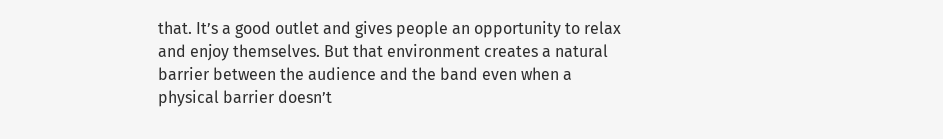that. It’s a good outlet and gives people an opportunity to relax and enjoy themselves. But that environment creates a natural barrier between the audience and the band even when a physical barrier doesn’t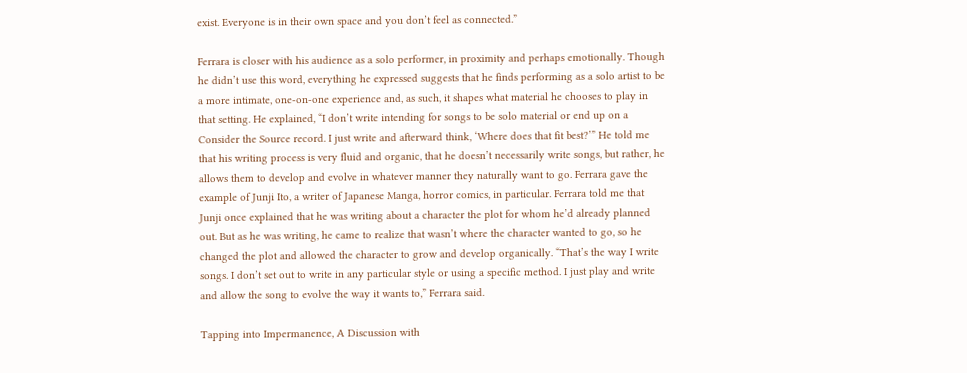exist. Everyone is in their own space and you don’t feel as connected.”

Ferrara is closer with his audience as a solo performer, in proximity and perhaps emotionally. Though he didn’t use this word, everything he expressed suggests that he finds performing as a solo artist to be a more intimate, one-on-one experience and, as such, it shapes what material he chooses to play in that setting. He explained, “I don’t write intending for songs to be solo material or end up on a Consider the Source record. I just write and afterward think, ‘Where does that fit best?’” He told me that his writing process is very fluid and organic, that he doesn’t necessarily write songs, but rather, he allows them to develop and evolve in whatever manner they naturally want to go. Ferrara gave the example of Junji Ito, a writer of Japanese Manga, horror comics, in particular. Ferrara told me that Junji once explained that he was writing about a character the plot for whom he’d already planned out. But as he was writing, he came to realize that wasn’t where the character wanted to go, so he changed the plot and allowed the character to grow and develop organically. “That’s the way I write songs. I don’t set out to write in any particular style or using a specific method. I just play and write and allow the song to evolve the way it wants to,” Ferrara said.

Tapping into Impermanence, A Discussion with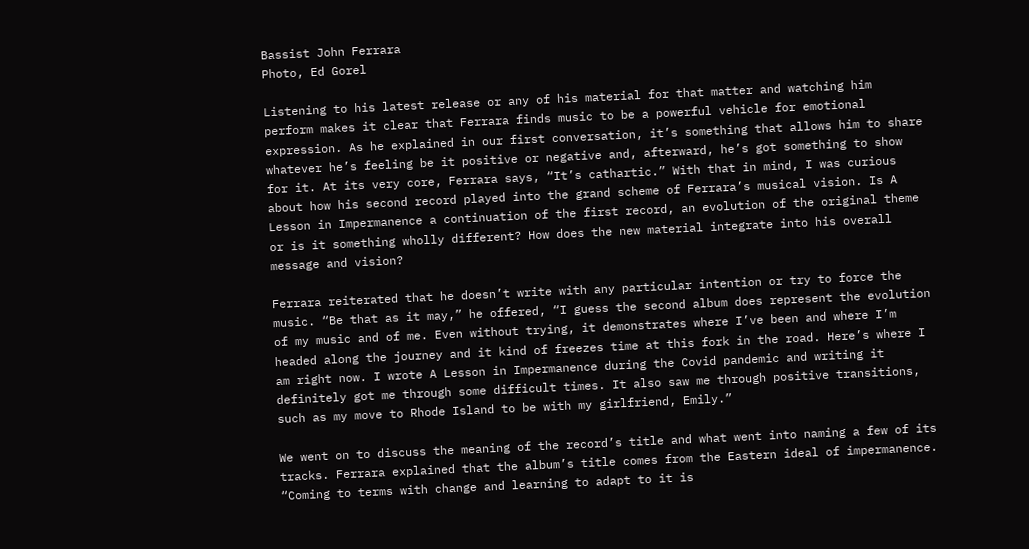Bassist John Ferrara
Photo, Ed Gorel

Listening to his latest release or any of his material for that matter and watching him perform makes it clear that Ferrara finds music to be a powerful vehicle for emotional expression. As he explained in our first conversation, it’s something that allows him to share whatever he’s feeling be it positive or negative and, afterward, he’s got something to show for it. At its very core, Ferrara says, “It’s cathartic.” With that in mind, I was curious about how his second record played into the grand scheme of Ferrara’s musical vision. Is A Lesson in Impermanence a continuation of the first record, an evolution of the original theme or is it something wholly different? How does the new material integrate into his overall message and vision?

Ferrara reiterated that he doesn’t write with any particular intention or try to force the music. “Be that as it may,” he offered, “I guess the second album does represent the evolution of my music and of me. Even without trying, it demonstrates where I’ve been and where I’m headed along the journey and it kind of freezes time at this fork in the road. Here’s where I am right now. I wrote A Lesson in Impermanence during the Covid pandemic and writing it definitely got me through some difficult times. It also saw me through positive transitions, such as my move to Rhode Island to be with my girlfriend, Emily.”

We went on to discuss the meaning of the record’s title and what went into naming a few of its tracks. Ferrara explained that the album’s title comes from the Eastern ideal of impermanence. “Coming to terms with change and learning to adapt to it is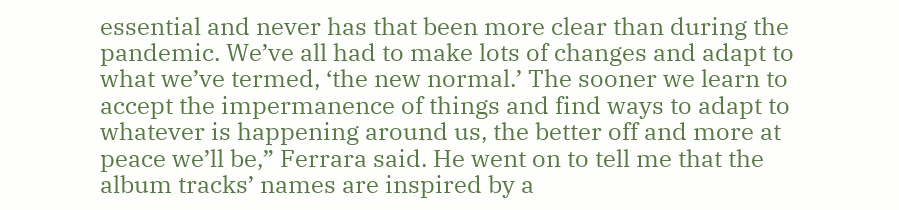essential and never has that been more clear than during the pandemic. We’ve all had to make lots of changes and adapt to what we’ve termed, ‘the new normal.’ The sooner we learn to accept the impermanence of things and find ways to adapt to whatever is happening around us, the better off and more at peace we’ll be,” Ferrara said. He went on to tell me that the album tracks’ names are inspired by a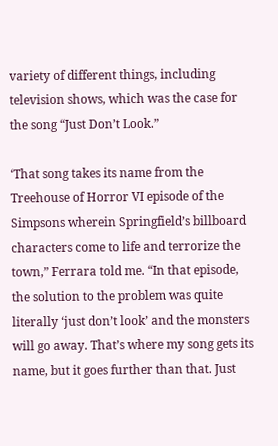variety of different things, including television shows, which was the case for the song “Just Don’t Look.”

‘That song takes its name from the Treehouse of Horror VI episode of the Simpsons wherein Springfield’s billboard characters come to life and terrorize the town,” Ferrara told me. “In that episode, the solution to the problem was quite literally ‘just don’t look’ and the monsters will go away. That’s where my song gets its name, but it goes further than that. Just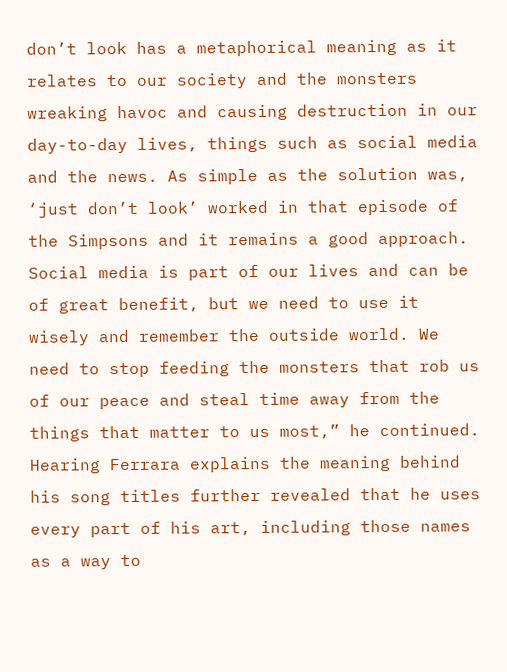don’t look has a metaphorical meaning as it relates to our society and the monsters wreaking havoc and causing destruction in our day-to-day lives, things such as social media and the news. As simple as the solution was, ‘just don’t look’ worked in that episode of the Simpsons and it remains a good approach. Social media is part of our lives and can be of great benefit, but we need to use it wisely and remember the outside world. We need to stop feeding the monsters that rob us of our peace and steal time away from the things that matter to us most,” he continued. Hearing Ferrara explains the meaning behind his song titles further revealed that he uses every part of his art, including those names as a way to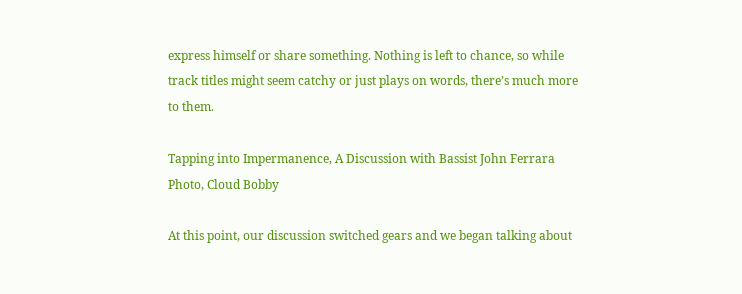express himself or share something. Nothing is left to chance, so while track titles might seem catchy or just plays on words, there’s much more to them.

Tapping into Impermanence, A Discussion with Bassist John Ferrara
Photo, Cloud Bobby

At this point, our discussion switched gears and we began talking about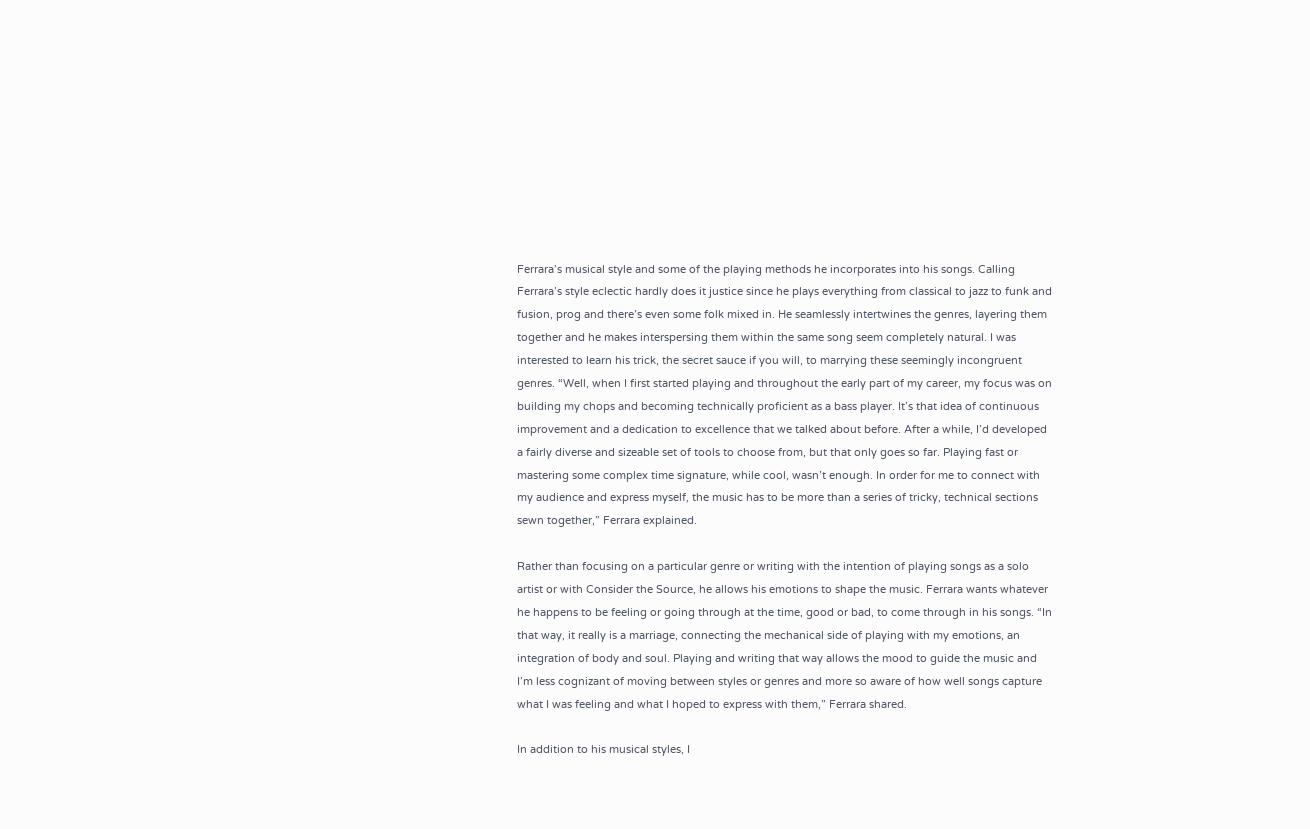Ferrara’s musical style and some of the playing methods he incorporates into his songs. Calling Ferrara’s style eclectic hardly does it justice since he plays everything from classical to jazz to funk and fusion, prog and there’s even some folk mixed in. He seamlessly intertwines the genres, layering them together and he makes interspersing them within the same song seem completely natural. I was interested to learn his trick, the secret sauce if you will, to marrying these seemingly incongruent genres. “Well, when I first started playing and throughout the early part of my career, my focus was on building my chops and becoming technically proficient as a bass player. It’s that idea of continuous improvement and a dedication to excellence that we talked about before. After a while, I’d developed a fairly diverse and sizeable set of tools to choose from, but that only goes so far. Playing fast or mastering some complex time signature, while cool, wasn’t enough. In order for me to connect with my audience and express myself, the music has to be more than a series of tricky, technical sections sewn together,” Ferrara explained.

Rather than focusing on a particular genre or writing with the intention of playing songs as a solo artist or with Consider the Source, he allows his emotions to shape the music. Ferrara wants whatever he happens to be feeling or going through at the time, good or bad, to come through in his songs. “In that way, it really is a marriage, connecting the mechanical side of playing with my emotions, an integration of body and soul. Playing and writing that way allows the mood to guide the music and I’m less cognizant of moving between styles or genres and more so aware of how well songs capture what I was feeling and what I hoped to express with them,” Ferrara shared.

In addition to his musical styles, I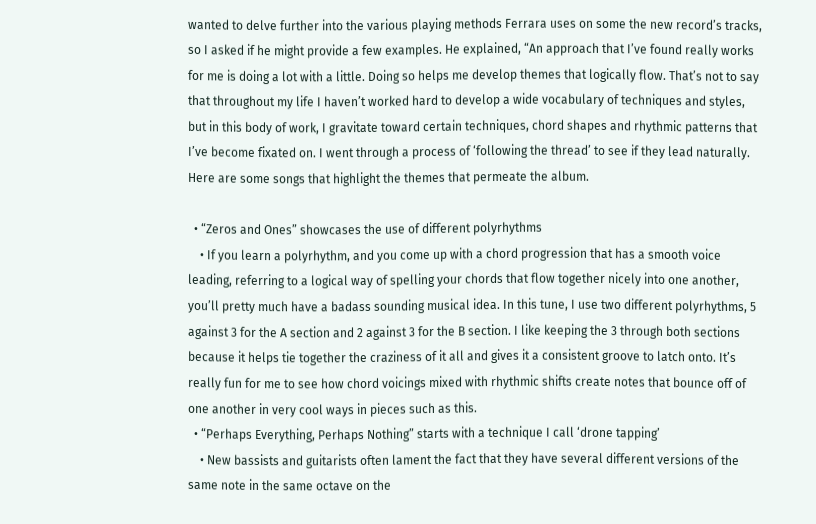wanted to delve further into the various playing methods Ferrara uses on some the new record’s tracks, so I asked if he might provide a few examples. He explained, “An approach that I’ve found really works for me is doing a lot with a little. Doing so helps me develop themes that logically flow. That’s not to say that throughout my life I haven’t worked hard to develop a wide vocabulary of techniques and styles, but in this body of work, I gravitate toward certain techniques, chord shapes and rhythmic patterns that I’ve become fixated on. I went through a process of ‘following the thread’ to see if they lead naturally. Here are some songs that highlight the themes that permeate the album.

  • “Zeros and Ones” showcases the use of different polyrhythms
    • If you learn a polyrhythm, and you come up with a chord progression that has a smooth voice leading, referring to a logical way of spelling your chords that flow together nicely into one another, you’ll pretty much have a badass sounding musical idea. In this tune, I use two different polyrhythms, 5 against 3 for the A section and 2 against 3 for the B section. I like keeping the 3 through both sections because it helps tie together the craziness of it all and gives it a consistent groove to latch onto. It’s really fun for me to see how chord voicings mixed with rhythmic shifts create notes that bounce off of one another in very cool ways in pieces such as this.
  • “Perhaps Everything, Perhaps Nothing” starts with a technique I call ‘drone tapping’
    • New bassists and guitarists often lament the fact that they have several different versions of the same note in the same octave on the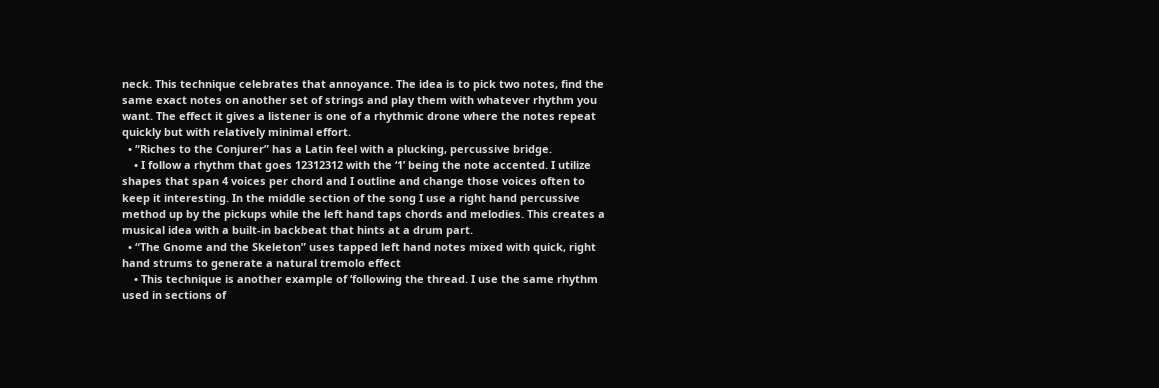neck. This technique celebrates that annoyance. The idea is to pick two notes, find the same exact notes on another set of strings and play them with whatever rhythm you want. The effect it gives a listener is one of a rhythmic drone where the notes repeat quickly but with relatively minimal effort.
  • “Riches to the Conjurer” has a Latin feel with a plucking, percussive bridge.
    • I follow a rhythm that goes 12312312 with the ‘1’ being the note accented. I utilize shapes that span 4 voices per chord and I outline and change those voices often to keep it interesting. In the middle section of the song I use a right hand percussive method up by the pickups while the left hand taps chords and melodies. This creates a musical idea with a built-in backbeat that hints at a drum part.
  • “The Gnome and the Skeleton” uses tapped left hand notes mixed with quick, right hand strums to generate a natural tremolo effect
    • This technique is another example of ‘following the thread. I use the same rhythm used in sections of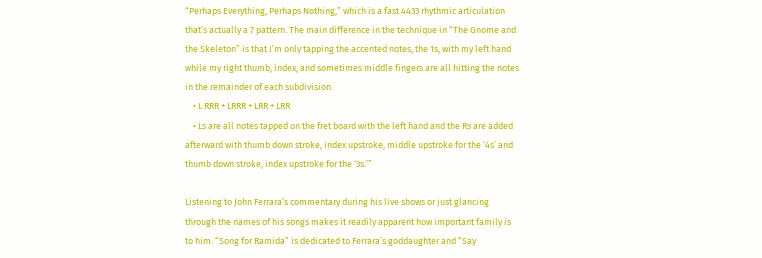“Perhaps Everything, Perhaps Nothing,” which is a fast 4433 rhythmic articulation that’s actually a 7 pattern. The main difference in the technique in “The Gnome and the Skeleton” is that I’m only tapping the accented notes, the 1s, with my left hand while my right thumb, index, and sometimes middle fingers are all hitting the notes in the remainder of each subdivision.
    • L RRR + LRRR + LRR + LRR
    • Ls are all notes tapped on the fret board with the left hand and the Rs are added afterward with thumb down stroke, index upstroke, middle upstroke for the ‘4s’ and thumb down stroke, index upstroke for the ‘3s.’”

Listening to John Ferrara’s commentary during his live shows or just glancing through the names of his songs makes it readily apparent how important family is to him. “Song for Ramida” is dedicated to Ferrara’s goddaughter and “Say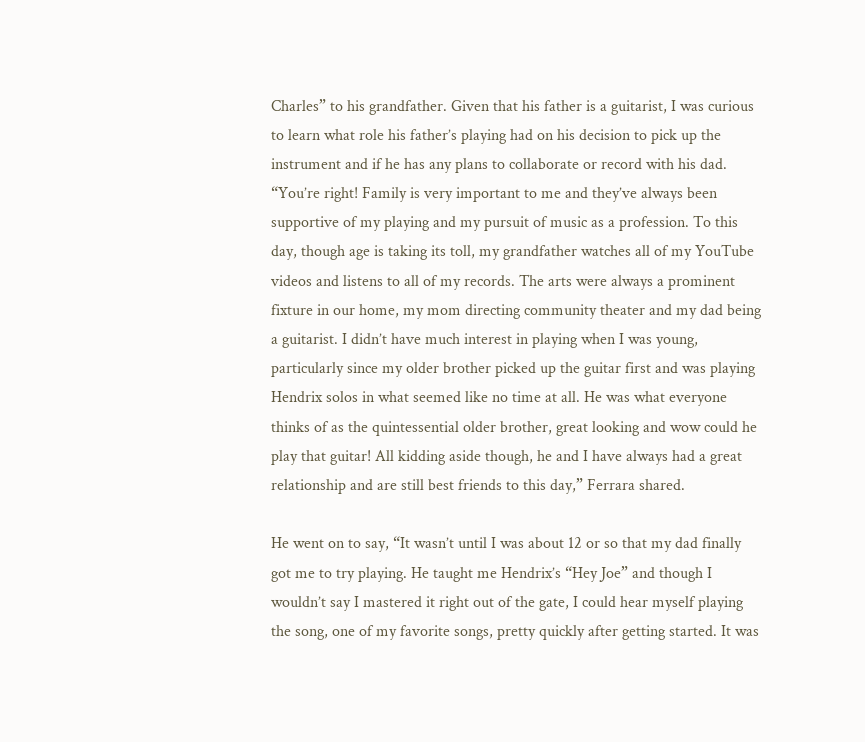Charles” to his grandfather. Given that his father is a guitarist, I was curious to learn what role his father’s playing had on his decision to pick up the instrument and if he has any plans to collaborate or record with his dad. “You’re right! Family is very important to me and they’ve always been supportive of my playing and my pursuit of music as a profession. To this day, though age is taking its toll, my grandfather watches all of my YouTube videos and listens to all of my records. The arts were always a prominent fixture in our home, my mom directing community theater and my dad being a guitarist. I didn’t have much interest in playing when I was young, particularly since my older brother picked up the guitar first and was playing Hendrix solos in what seemed like no time at all. He was what everyone thinks of as the quintessential older brother, great looking and wow could he play that guitar! All kidding aside though, he and I have always had a great relationship and are still best friends to this day,” Ferrara shared.

He went on to say, “It wasn’t until I was about 12 or so that my dad finally got me to try playing. He taught me Hendrix’s “Hey Joe” and though I wouldn’t say I mastered it right out of the gate, I could hear myself playing the song, one of my favorite songs, pretty quickly after getting started. It was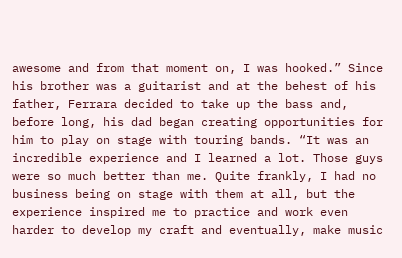awesome and from that moment on, I was hooked.” Since his brother was a guitarist and at the behest of his father, Ferrara decided to take up the bass and, before long, his dad began creating opportunities for him to play on stage with touring bands. “It was an incredible experience and I learned a lot. Those guys were so much better than me. Quite frankly, I had no business being on stage with them at all, but the experience inspired me to practice and work even harder to develop my craft and eventually, make music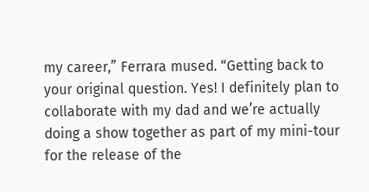my career,” Ferrara mused. “Getting back to your original question. Yes! I definitely plan to collaborate with my dad and we’re actually doing a show together as part of my mini-tour for the release of the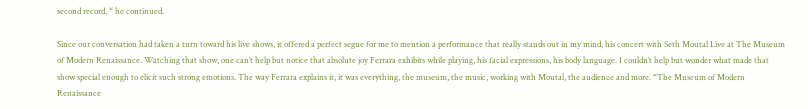second record, “ he continued.

Since our conversation had taken a turn toward his live shows, it offered a perfect segue for me to mention a performance that really stands out in my mind, his concert with Seth Moutal Live at The Museum of Modern Renaissance. Watching that show, one can’t help but notice that absolute joy Ferrara exhibits while playing, his facial expressions, his body language. I couldn’t help but wonder what made that show special enough to elicit such strong emotions. The way Ferrara explains it, it was everything, the museum, the music, working with Moutal, the audience and more. “The Museum of Modern Renaissance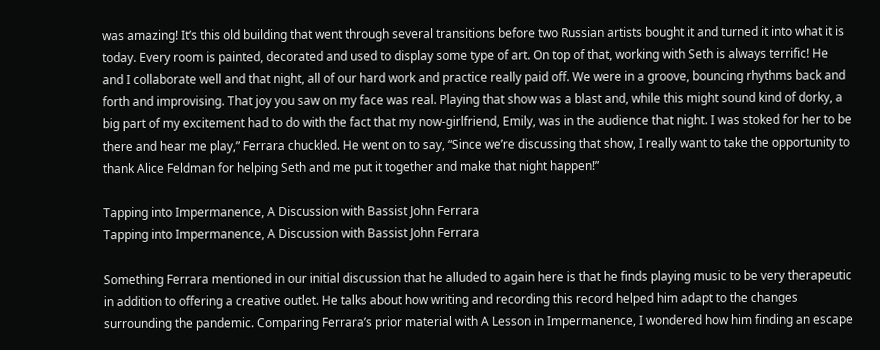was amazing! It’s this old building that went through several transitions before two Russian artists bought it and turned it into what it is today. Every room is painted, decorated and used to display some type of art. On top of that, working with Seth is always terrific! He and I collaborate well and that night, all of our hard work and practice really paid off. We were in a groove, bouncing rhythms back and forth and improvising. That joy you saw on my face was real. Playing that show was a blast and, while this might sound kind of dorky, a big part of my excitement had to do with the fact that my now-girlfriend, Emily, was in the audience that night. I was stoked for her to be there and hear me play,” Ferrara chuckled. He went on to say, “Since we’re discussing that show, I really want to take the opportunity to thank Alice Feldman for helping Seth and me put it together and make that night happen!”

Tapping into Impermanence, A Discussion with Bassist John Ferrara
Tapping into Impermanence, A Discussion with Bassist John Ferrara

Something Ferrara mentioned in our initial discussion that he alluded to again here is that he finds playing music to be very therapeutic in addition to offering a creative outlet. He talks about how writing and recording this record helped him adapt to the changes surrounding the pandemic. Comparing Ferrara’s prior material with A Lesson in Impermanence, I wondered how him finding an escape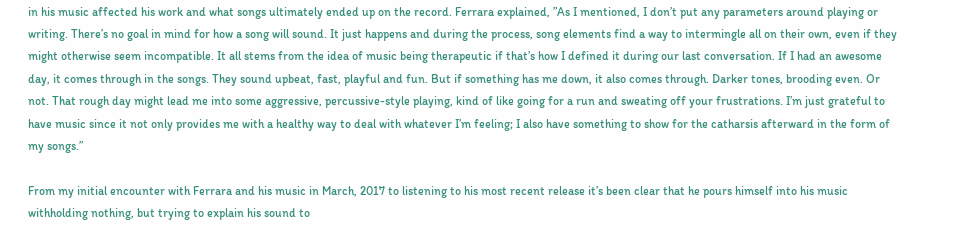in his music affected his work and what songs ultimately ended up on the record. Ferrara explained, ”As I mentioned, I don’t put any parameters around playing or writing. There’s no goal in mind for how a song will sound. It just happens and during the process, song elements find a way to intermingle all on their own, even if they might otherwise seem incompatible. It all stems from the idea of music being therapeutic if that’s how I defined it during our last conversation. If I had an awesome day, it comes through in the songs. They sound upbeat, fast, playful and fun. But if something has me down, it also comes through. Darker tones, brooding even. Or not. That rough day might lead me into some aggressive, percussive-style playing, kind of like going for a run and sweating off your frustrations. I’m just grateful to have music since it not only provides me with a healthy way to deal with whatever I’m feeling; I also have something to show for the catharsis afterward in the form of my songs.”

From my initial encounter with Ferrara and his music in March, 2017 to listening to his most recent release it’s been clear that he pours himself into his music withholding nothing, but trying to explain his sound to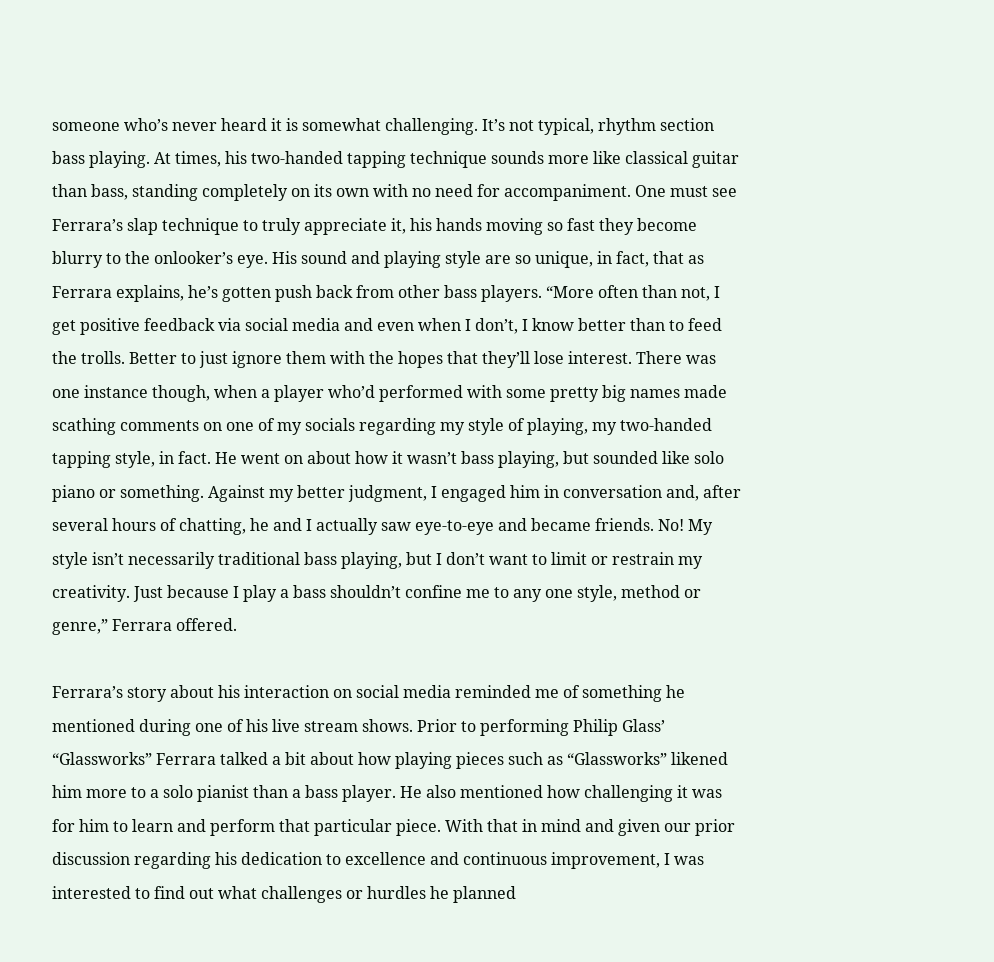someone who’s never heard it is somewhat challenging. It’s not typical, rhythm section bass playing. At times, his two-handed tapping technique sounds more like classical guitar than bass, standing completely on its own with no need for accompaniment. One must see Ferrara’s slap technique to truly appreciate it, his hands moving so fast they become blurry to the onlooker’s eye. His sound and playing style are so unique, in fact, that as Ferrara explains, he’s gotten push back from other bass players. “More often than not, I get positive feedback via social media and even when I don’t, I know better than to feed the trolls. Better to just ignore them with the hopes that they’ll lose interest. There was one instance though, when a player who’d performed with some pretty big names made scathing comments on one of my socials regarding my style of playing, my two-handed tapping style, in fact. He went on about how it wasn’t bass playing, but sounded like solo piano or something. Against my better judgment, I engaged him in conversation and, after several hours of chatting, he and I actually saw eye-to-eye and became friends. No! My style isn’t necessarily traditional bass playing, but I don’t want to limit or restrain my creativity. Just because I play a bass shouldn’t confine me to any one style, method or genre,” Ferrara offered.

Ferrara’s story about his interaction on social media reminded me of something he mentioned during one of his live stream shows. Prior to performing Philip Glass’ “Glassworks” Ferrara talked a bit about how playing pieces such as “Glassworks” likened him more to a solo pianist than a bass player. He also mentioned how challenging it was for him to learn and perform that particular piece. With that in mind and given our prior discussion regarding his dedication to excellence and continuous improvement, I was interested to find out what challenges or hurdles he planned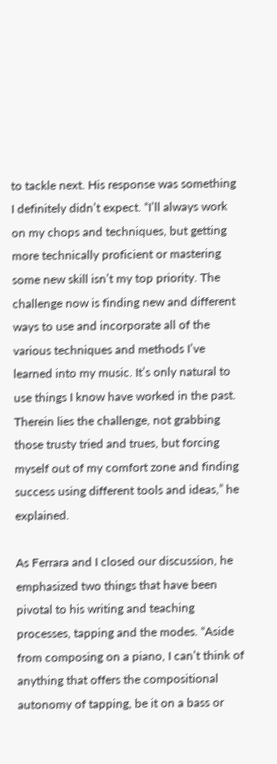to tackle next. His response was something I definitely didn’t expect. “I’ll always work on my chops and techniques, but getting more technically proficient or mastering some new skill isn’t my top priority. The challenge now is finding new and different ways to use and incorporate all of the various techniques and methods I’ve learned into my music. It’s only natural to use things I know have worked in the past. Therein lies the challenge, not grabbing those trusty tried and trues, but forcing myself out of my comfort zone and finding success using different tools and ideas,” he explained.

As Ferrara and I closed our discussion, he emphasized two things that have been pivotal to his writing and teaching processes, tapping and the modes. “Aside from composing on a piano, I can’t think of anything that offers the compositional autonomy of tapping, be it on a bass or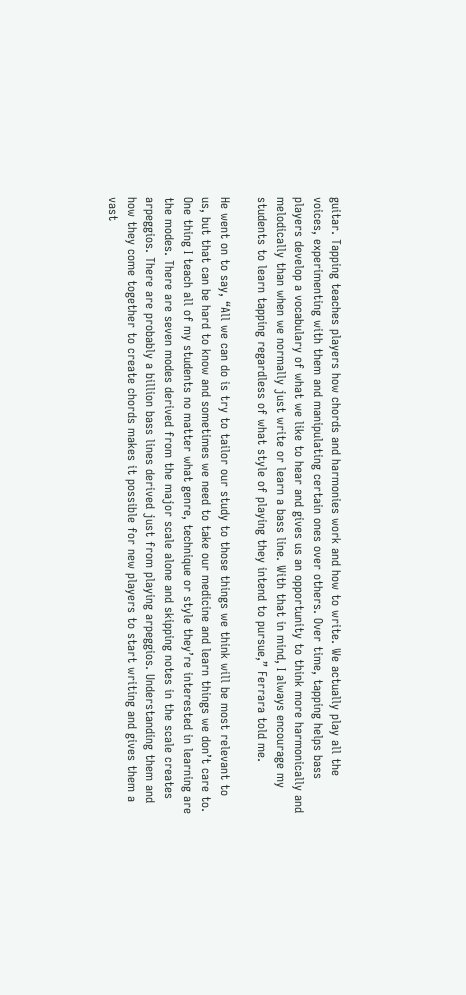guitar. Tapping teaches players how chords and harmonies work and how to write. We actually play all the voices, experimenting with them and manipulating certain ones over others. Over time, tapping helps bass players develop a vocabulary of what we like to hear and gives us an opportunity to think more harmonically and melodically than when we normally just write or learn a bass line. With that in mind, I always encourage my students to learn tapping regardless of what style of playing they intend to pursue,” Ferrara told me.

He went on to say, “All we can do is try to tailor our study to those things we think will be most relevant to us, but that can be hard to know and sometimes we need to take our medicine and learn things we don’t care to. One thing I teach all of my students no matter what genre, technique or style they’re interested in learning are the modes. There are seven modes derived from the major scale alone and skipping notes in the scale creates arpeggios. There are probably a billion bass lines derived just from playing arpeggios. Understanding them and how they come together to create chords makes it possible for new players to start writing and gives them a vast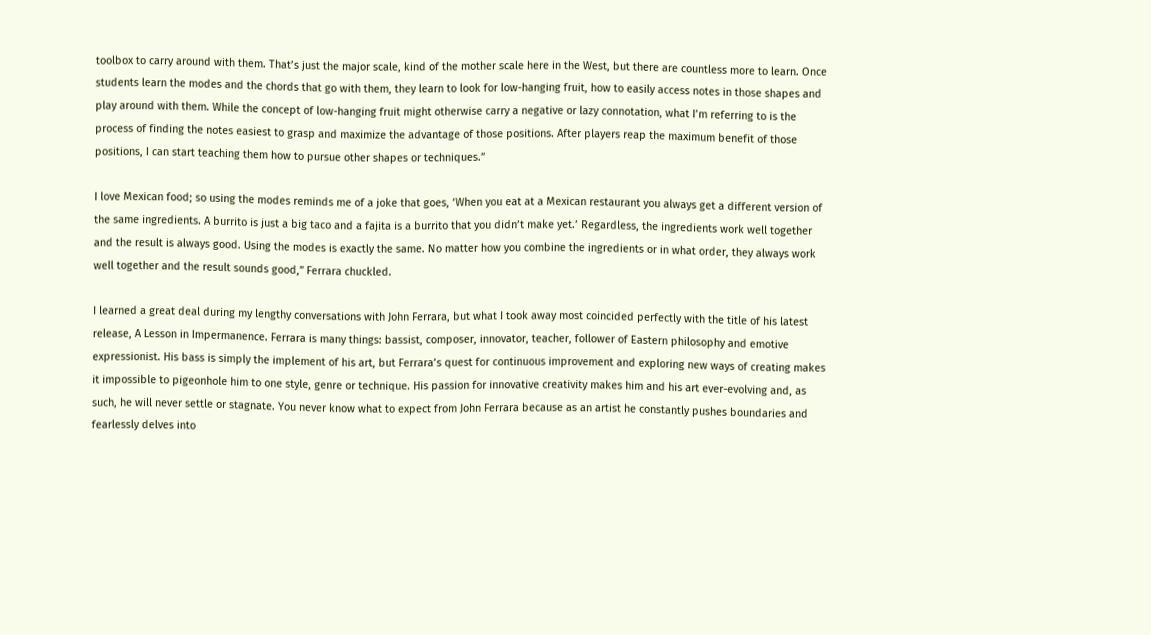toolbox to carry around with them. That’s just the major scale, kind of the mother scale here in the West, but there are countless more to learn. Once students learn the modes and the chords that go with them, they learn to look for low-hanging fruit, how to easily access notes in those shapes and play around with them. While the concept of low-hanging fruit might otherwise carry a negative or lazy connotation, what I’m referring to is the process of finding the notes easiest to grasp and maximize the advantage of those positions. After players reap the maximum benefit of those positions, I can start teaching them how to pursue other shapes or techniques.”

I love Mexican food; so using the modes reminds me of a joke that goes, ‘When you eat at a Mexican restaurant you always get a different version of the same ingredients. A burrito is just a big taco and a fajita is a burrito that you didn’t make yet.’ Regardless, the ingredients work well together and the result is always good. Using the modes is exactly the same. No matter how you combine the ingredients or in what order, they always work well together and the result sounds good,” Ferrara chuckled.

I learned a great deal during my lengthy conversations with John Ferrara, but what I took away most coincided perfectly with the title of his latest release, A Lesson in Impermanence. Ferrara is many things: bassist, composer, innovator, teacher, follower of Eastern philosophy and emotive expressionist. His bass is simply the implement of his art, but Ferrara’s quest for continuous improvement and exploring new ways of creating makes it impossible to pigeonhole him to one style, genre or technique. His passion for innovative creativity makes him and his art ever-evolving and, as such, he will never settle or stagnate. You never know what to expect from John Ferrara because as an artist he constantly pushes boundaries and fearlessly delves into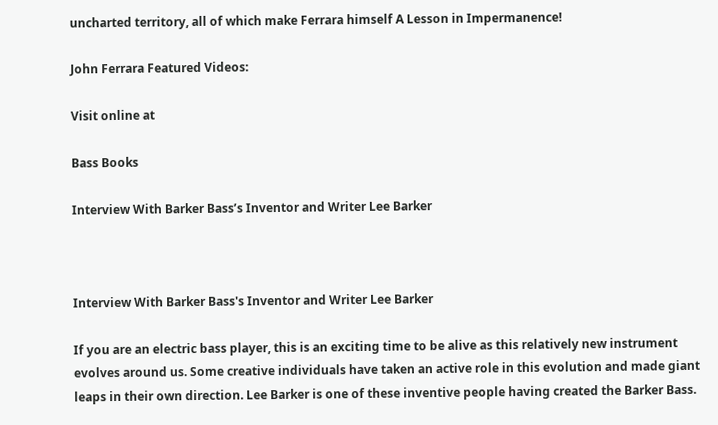uncharted territory, all of which make Ferrara himself A Lesson in Impermanence!

John Ferrara Featured Videos:

Visit online at

Bass Books

Interview With Barker Bass’s Inventor and Writer Lee Barker



Interview With Barker Bass's Inventor and Writer Lee Barker

If you are an electric bass player, this is an exciting time to be alive as this relatively new instrument evolves around us. Some creative individuals have taken an active role in this evolution and made giant leaps in their own direction. Lee Barker is one of these inventive people having created the Barker Bass.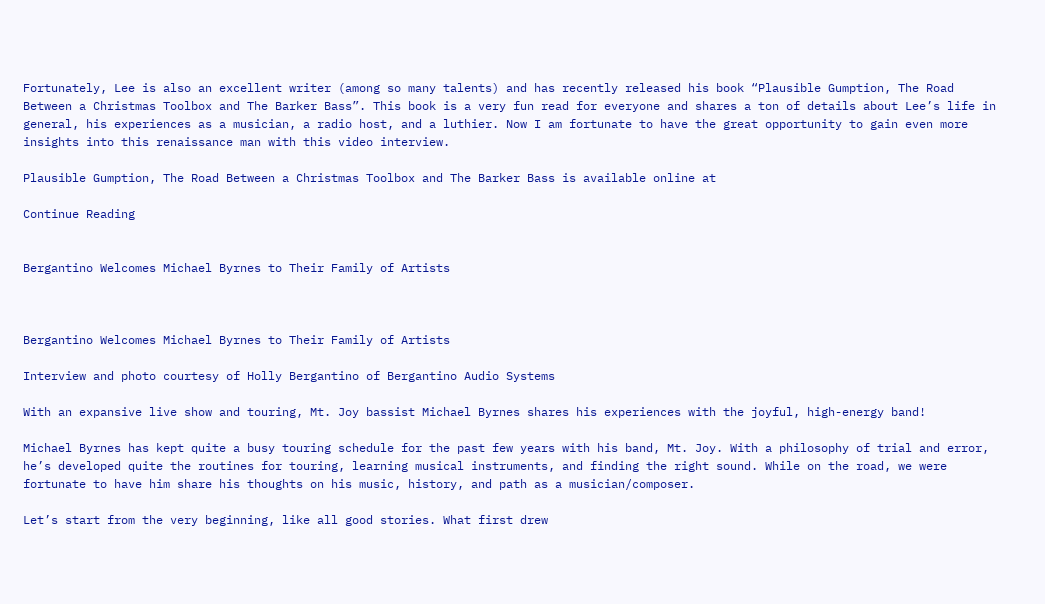Fortunately, Lee is also an excellent writer (among so many talents) and has recently released his book “Plausible Gumption, The Road Between a Christmas Toolbox and The Barker Bass”. This book is a very fun read for everyone and shares a ton of details about Lee’s life in general, his experiences as a musician, a radio host, and a luthier. Now I am fortunate to have the great opportunity to gain even more insights into this renaissance man with this video interview.

Plausible Gumption, The Road Between a Christmas Toolbox and The Barker Bass is available online at

Continue Reading


Bergantino Welcomes Michael Byrnes to Their Family of Artists



Bergantino Welcomes Michael Byrnes to Their Family of Artists

Interview and photo courtesy of Holly Bergantino of Bergantino Audio Systems

With an expansive live show and touring, Mt. Joy bassist Michael Byrnes shares his experiences with the joyful, high-energy band!

Michael Byrnes has kept quite a busy touring schedule for the past few years with his band, Mt. Joy. With a philosophy of trial and error, he’s developed quite the routines for touring, learning musical instruments, and finding the right sound. While on the road, we were fortunate to have him share his thoughts on his music, history, and path as a musician/composer.

Let’s start from the very beginning, like all good stories. What first drew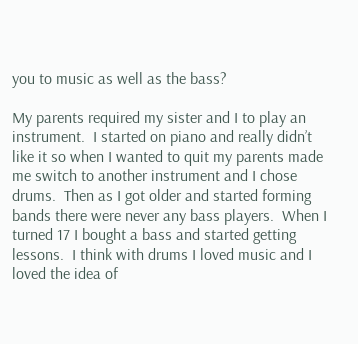you to music as well as the bass?

My parents required my sister and I to play an instrument.  I started on piano and really didn’t like it so when I wanted to quit my parents made me switch to another instrument and I chose drums.  Then as I got older and started forming bands there were never any bass players.  When I turned 17 I bought a bass and started getting lessons.  I think with drums I loved music and I loved the idea of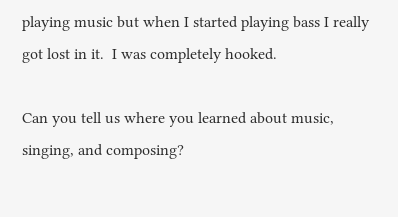playing music but when I started playing bass I really got lost in it.  I was completely hooked.

Can you tell us where you learned about music, singing, and composing?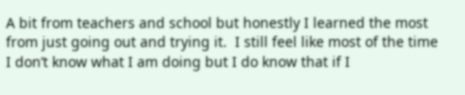A bit from teachers and school but honestly I learned the most from just going out and trying it.  I still feel like most of the time I don’t know what I am doing but I do know that if I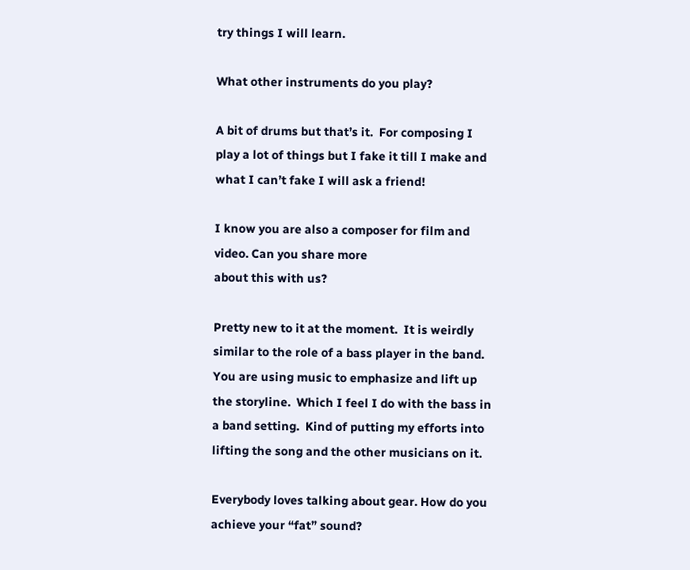try things I will learn.

What other instruments do you play?

A bit of drums but that’s it.  For composing I play a lot of things but I fake it till I make and what I can’t fake I will ask a friend!

I know you are also a composer for film and video. Can you share more
about this with us?

Pretty new to it at the moment.  It is weirdly similar to the role of a bass player in the band.  You are using music to emphasize and lift up the storyline.  Which I feel I do with the bass in a band setting.  Kind of putting my efforts into lifting the song and the other musicians on it.

Everybody loves talking about gear. How do you achieve your “fat” sound?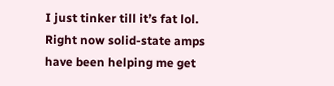I just tinker till it’s fat lol.  Right now solid-state amps have been helping me get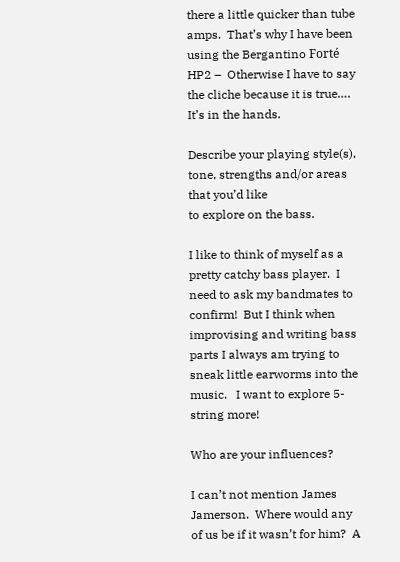there a little quicker than tube amps.  That’s why I have been using the Bergantino Forté HP2 –  Otherwise I have to say the cliche because it is true…. It’s in the hands.

Describe your playing style(s), tone, strengths and/or areas that you’d like
to explore on the bass.

I like to think of myself as a pretty catchy bass player.  I need to ask my bandmates to confirm!  But I think when improvising and writing bass parts I always am trying to sneak little earworms into the music.   I want to explore 5-string more!

Who are your influences?

I can’t not mention James Jamerson.  Where would any of us be if it wasn’t for him?  A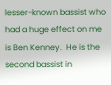lesser-known bassist who had a huge effect on me is Ben Kenney.  He is the second bassist in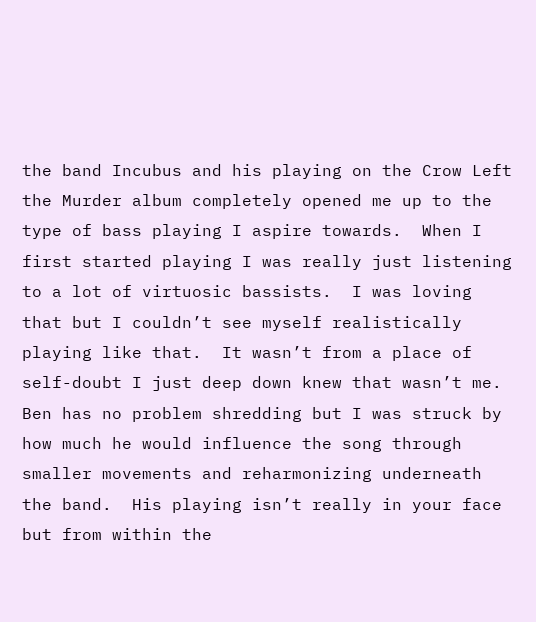the band Incubus and his playing on the Crow Left the Murder album completely opened me up to the type of bass playing I aspire towards.  When I first started playing I was really just listening to a lot of virtuosic bassists.  I was loving that but I couldn’t see myself realistically playing like that.  It wasn’t from a place of self-doubt I just deep down knew that wasn’t me.  Ben has no problem shredding but I was struck by how much he would influence the song through smaller movements and reharmonizing underneath the band.  His playing isn’t really in your face but from within the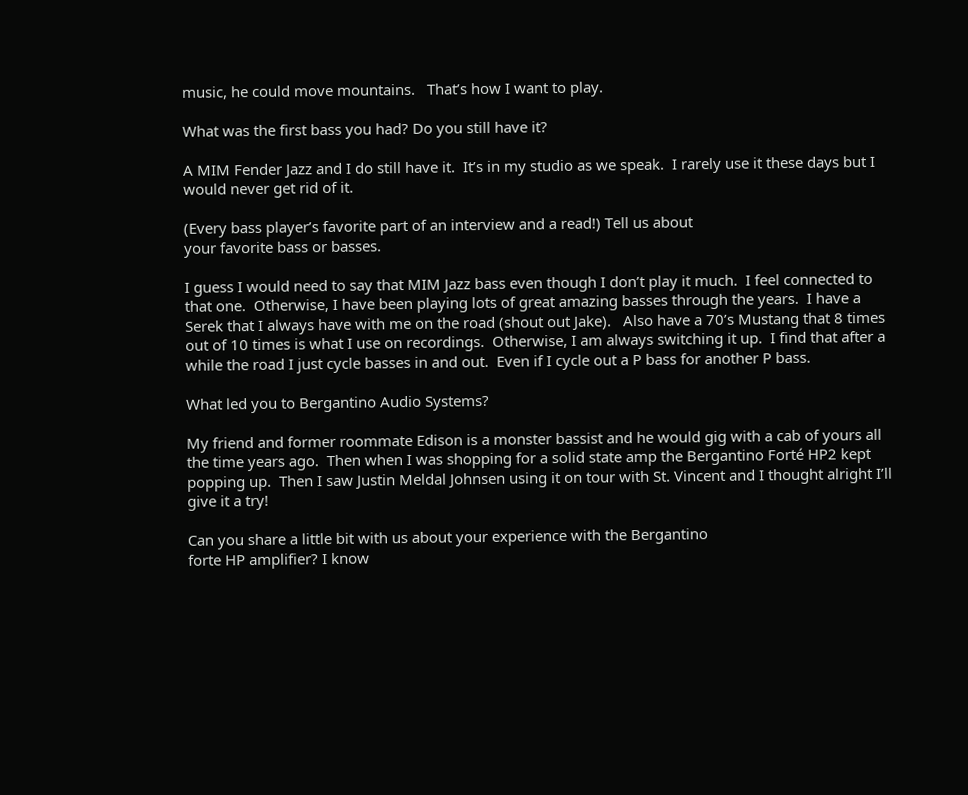music, he could move mountains.   That’s how I want to play.

What was the first bass you had? Do you still have it?

A MIM Fender Jazz and I do still have it.  It’s in my studio as we speak.  I rarely use it these days but I would never get rid of it.

(Every bass player’s favorite part of an interview and a read!) Tell us about
your favorite bass or basses.

I guess I would need to say that MIM Jazz bass even though I don’t play it much.  I feel connected to that one.  Otherwise, I have been playing lots of great amazing basses through the years.  I have a Serek that I always have with me on the road (shout out Jake).   Also have a 70’s Mustang that 8 times out of 10 times is what I use on recordings.  Otherwise, I am always switching it up.  I find that after a while the road I just cycle basses in and out.  Even if I cycle out a P bass for another P bass.

What led you to Bergantino Audio Systems?

My friend and former roommate Edison is a monster bassist and he would gig with a cab of yours all the time years ago.  Then when I was shopping for a solid state amp the Bergantino Forté HP2 kept popping up.  Then I saw Justin Meldal Johnsen using it on tour with St. Vincent and I thought alright I’ll give it a try!

Can you share a little bit with us about your experience with the Bergantino
forte HP amplifier? I know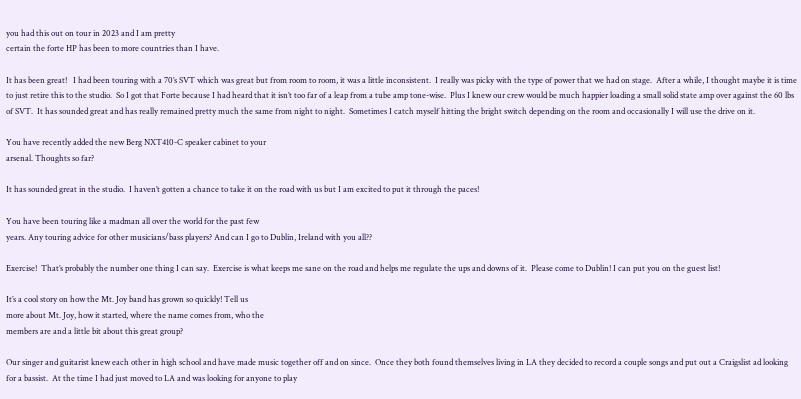you had this out on tour in 2023 and I am pretty
certain the forte HP has been to more countries than I have.

It has been great!   I had been touring with a 70’s SVT which was great but from room to room, it was a little inconsistent.  I really was picky with the type of power that we had on stage.  After a while, I thought maybe it is time to just retire this to the studio.  So I got that Forte because I had heard that it isn’t too far of a leap from a tube amp tone-wise.  Plus I knew our crew would be much happier loading a small solid state amp over against the 60 lbs of SVT.  It has sounded great and has really remained pretty much the same from night to night.  Sometimes I catch myself hitting the bright switch depending on the room and occasionally I will use the drive on it.

You have recently added the new Berg NXT410-C speaker cabinet to your
arsenal. Thoughts so far?

It has sounded great in the studio.  I haven’t gotten a chance to take it on the road with us but I am excited to put it through the paces!

You have been touring like a madman all over the world for the past few
years. Any touring advice for other musicians/bass players? And can I go to Dublin, Ireland with you all??

Exercise!  That’s probably the number one thing I can say.  Exercise is what keeps me sane on the road and helps me regulate the ups and downs of it.  Please come to Dublin! I can put you on the guest list!

It’s a cool story on how the Mt. Joy band has grown so quickly! Tell us
more about Mt. Joy, how it started, where the name comes from, who the
members are and a little bit about this great group?

Our singer and guitarist knew each other in high school and have made music together off and on since.  Once they both found themselves living in LA they decided to record a couple songs and put out a Craigslist ad looking for a bassist.  At the time I had just moved to LA and was looking for anyone to play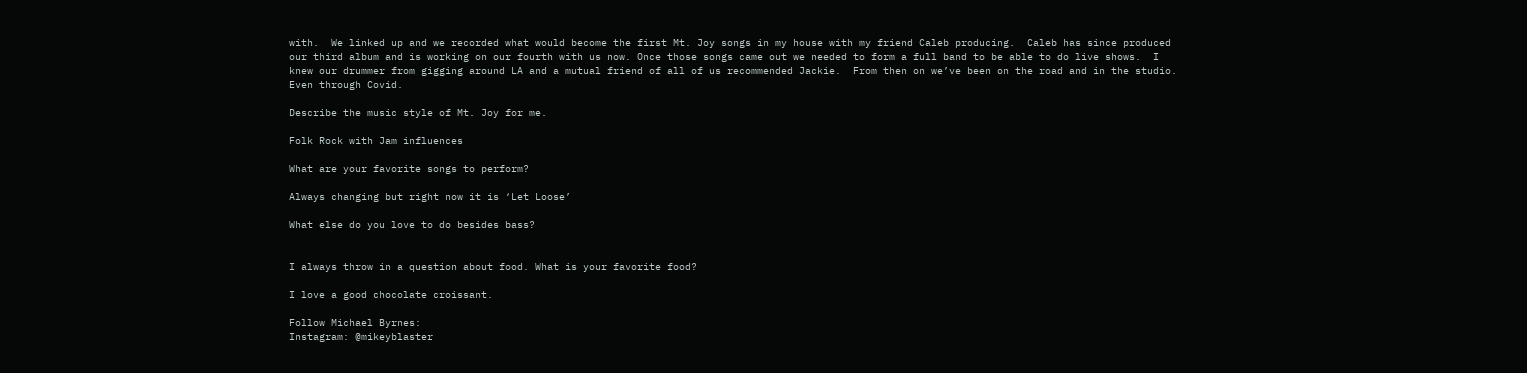with.  We linked up and we recorded what would become the first Mt. Joy songs in my house with my friend Caleb producing.  Caleb has since produced our third album and is working on our fourth with us now. Once those songs came out we needed to form a full band to be able to do live shows.  I knew our drummer from gigging around LA and a mutual friend of all of us recommended Jackie.  From then on we’ve been on the road and in the studio.  Even through Covid.

Describe the music style of Mt. Joy for me.

Folk Rock with Jam influences

What are your favorite songs to perform?

Always changing but right now it is ‘Let Loose’

What else do you love to do besides bass?


I always throw in a question about food. What is your favorite food?

I love a good chocolate croissant.

Follow Michael Byrnes:
Instagram: @mikeyblaster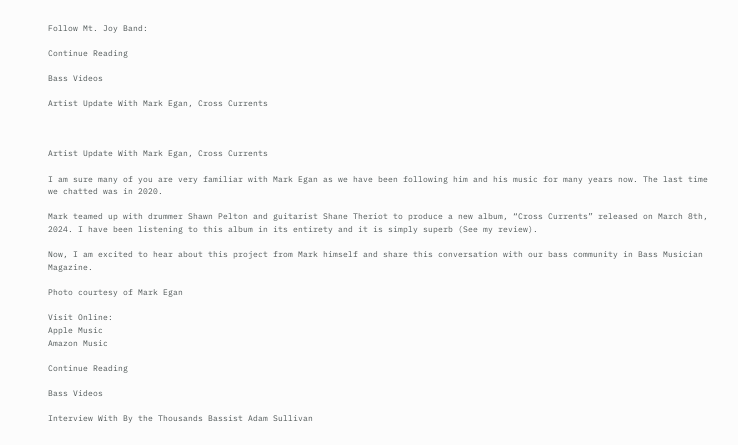Follow Mt. Joy Band:

Continue Reading

Bass Videos

Artist Update With Mark Egan, Cross Currents



Artist Update With Mark Egan, Cross Currents

I am sure many of you are very familiar with Mark Egan as we have been following him and his music for many years now. The last time we chatted was in 2020.

Mark teamed up with drummer Shawn Pelton and guitarist Shane Theriot to produce a new album, “Cross Currents” released on March 8th, 2024. I have been listening to this album in its entirety and it is simply superb (See my review).

Now, I am excited to hear about this project from Mark himself and share this conversation with our bass community in Bass Musician Magazine.

Photo courtesy of Mark Egan

Visit Online:
Apple Music
Amazon Music

Continue Reading

Bass Videos

Interview With By the Thousands Bassist Adam Sullivan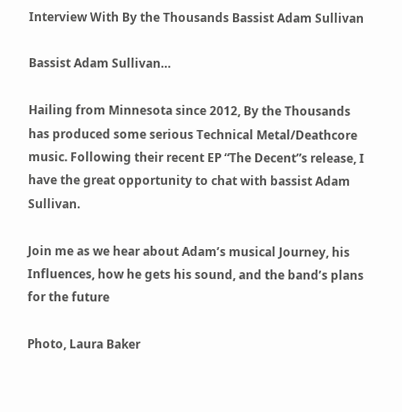Interview With By the Thousands Bassist Adam Sullivan

Bassist Adam Sullivan…

Hailing from Minnesota since 2012, By the Thousands has produced some serious Technical Metal/Deathcore music. Following their recent EP “The Decent”s release, I have the great opportunity to chat with bassist Adam Sullivan.

Join me as we hear about Adam’s musical Journey, his Influences, how he gets his sound, and the band’s plans for the future

Photo, Laura Baker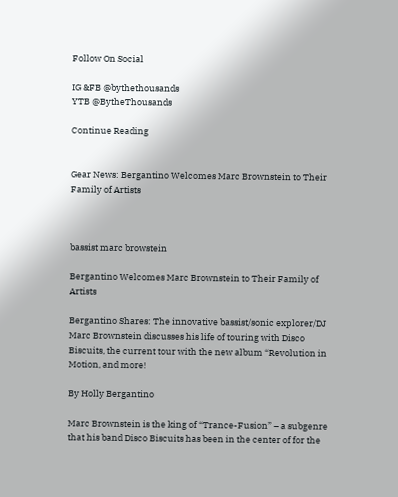Follow On Social

IG &FB @bythethousands
YTB @BytheThousands

Continue Reading


Gear News: Bergantino Welcomes Marc Brownstein to Their Family of Artists



bassist marc browstein

Bergantino Welcomes Marc Brownstein to Their Family of Artists

Bergantino Shares: The innovative bassist/sonic explorer/DJ Marc Brownstein discusses his life of touring with Disco Biscuits, the current tour with the new album “Revolution in Motion, and more!

By Holly Bergantino

Marc Brownstein is the king of “Trance-Fusion” – a subgenre that his band Disco Biscuits has been in the center of for the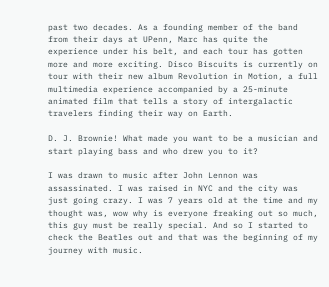past two decades. As a founding member of the band from their days at UPenn, Marc has quite the experience under his belt, and each tour has gotten more and more exciting. Disco Biscuits is currently on tour with their new album Revolution in Motion, a full multimedia experience accompanied by a 25-minute animated film that tells a story of intergalactic travelers finding their way on Earth.

D. J. Brownie! What made you want to be a musician and start playing bass and who drew you to it?

I was drawn to music after John Lennon was assassinated. I was raised in NYC and the city was just going crazy. I was 7 years old at the time and my thought was, wow why is everyone freaking out so much, this guy must be really special. And so I started to check the Beatles out and that was the beginning of my journey with music.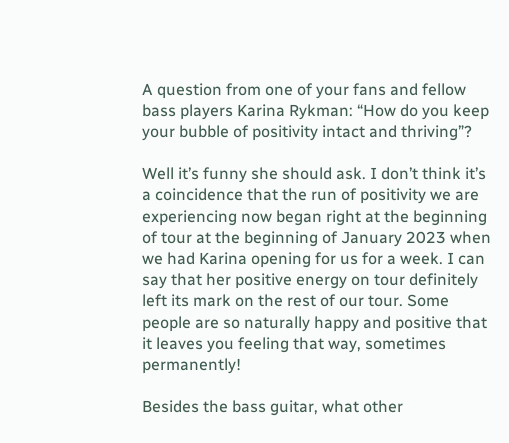A question from one of your fans and fellow bass players Karina Rykman: “How do you keep your bubble of positivity intact and thriving”?

Well it’s funny she should ask. I don’t think it’s a coincidence that the run of positivity we are experiencing now began right at the beginning of tour at the beginning of January 2023 when we had Karina opening for us for a week. I can say that her positive energy on tour definitely left its mark on the rest of our tour. Some people are so naturally happy and positive that it leaves you feeling that way, sometimes permanently!

Besides the bass guitar, what other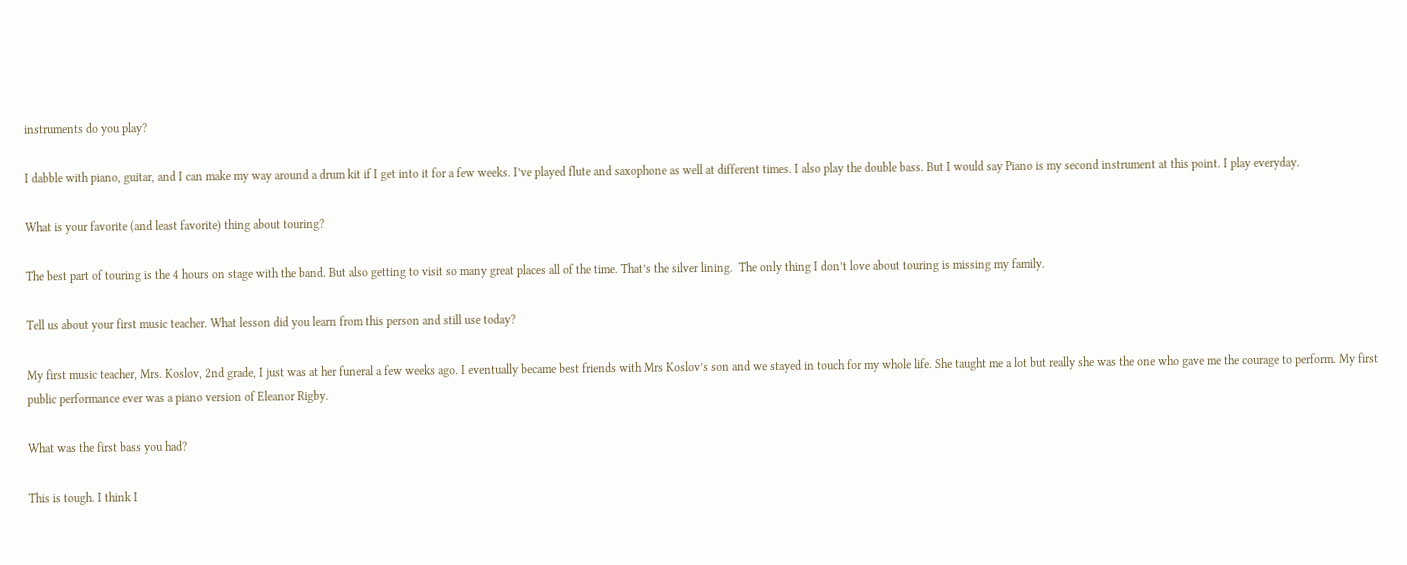instruments do you play?

I dabble with piano, guitar, and I can make my way around a drum kit if I get into it for a few weeks. I’ve played flute and saxophone as well at different times. I also play the double bass. But I would say Piano is my second instrument at this point. I play everyday.

What is your favorite (and least favorite) thing about touring?

The best part of touring is the 4 hours on stage with the band. But also getting to visit so many great places all of the time. That’s the silver lining.  The only thing I don’t love about touring is missing my family.

Tell us about your first music teacher. What lesson did you learn from this person and still use today?

My first music teacher, Mrs. Koslov, 2nd grade, I just was at her funeral a few weeks ago. I eventually became best friends with Mrs Koslov’s son and we stayed in touch for my whole life. She taught me a lot but really she was the one who gave me the courage to perform. My first public performance ever was a piano version of Eleanor Rigby.

What was the first bass you had?

This is tough. I think I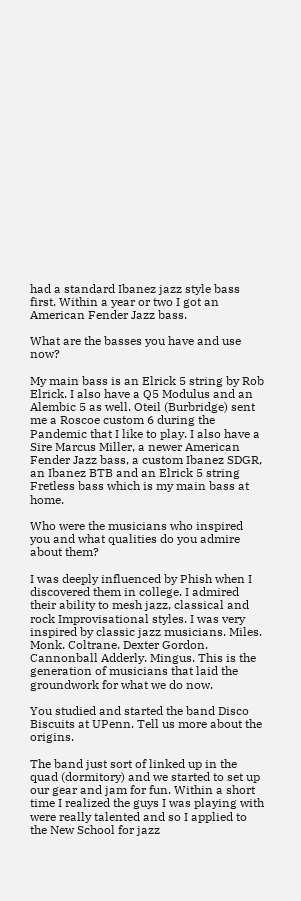had a standard Ibanez jazz style bass first. Within a year or two I got an American Fender Jazz bass.

What are the basses you have and use now?

My main bass is an Elrick 5 string by Rob Elrick. I also have a Q5 Modulus and an Alembic 5 as well. Oteil (Burbridge) sent me a Roscoe custom 6 during the Pandemic that I like to play. I also have a Sire Marcus Miller, a newer American Fender Jazz bass, a custom Ibanez SDGR, an Ibanez BTB and an Elrick 5 string Fretless bass which is my main bass at home.

Who were the musicians who inspired you and what qualities do you admire about them?

I was deeply influenced by Phish when I discovered them in college. I admired their ability to mesh jazz, classical and rock Improvisational styles. I was very inspired by classic jazz musicians. Miles. Monk. Coltrane. Dexter Gordon. Cannonball Adderly. Mingus. This is the generation of musicians that laid the groundwork for what we do now.

You studied and started the band Disco Biscuits at UPenn. Tell us more about the origins.

The band just sort of linked up in the quad (dormitory) and we started to set up our gear and jam for fun. Within a short time I realized the guys I was playing with were really talented and so I applied to the New School for jazz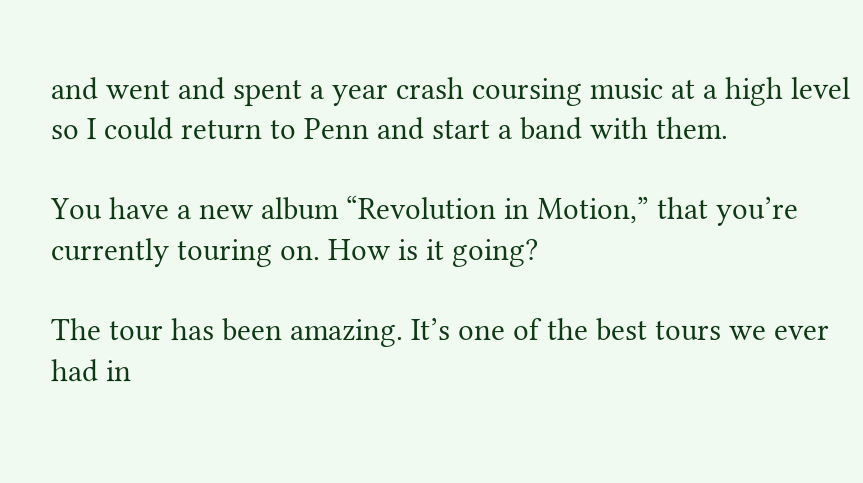and went and spent a year crash coursing music at a high level so I could return to Penn and start a band with them.

You have a new album “Revolution in Motion,” that you’re currently touring on. How is it going?

The tour has been amazing. It’s one of the best tours we ever had in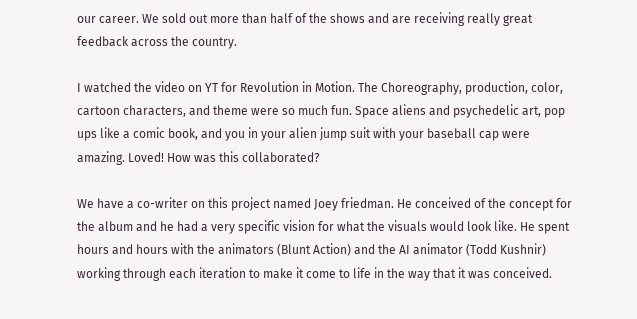our career. We sold out more than half of the shows and are receiving really great feedback across the country.

I watched the video on YT for Revolution in Motion. The Choreography, production, color, cartoon characters, and theme were so much fun. Space aliens and psychedelic art, pop ups like a comic book, and you in your alien jump suit with your baseball cap were amazing. Loved! How was this collaborated?

We have a co-writer on this project named Joey friedman. He conceived of the concept for the album and he had a very specific vision for what the visuals would look like. He spent hours and hours with the animators (Blunt Action) and the AI animator (Todd Kushnir) working through each iteration to make it come to life in the way that it was conceived.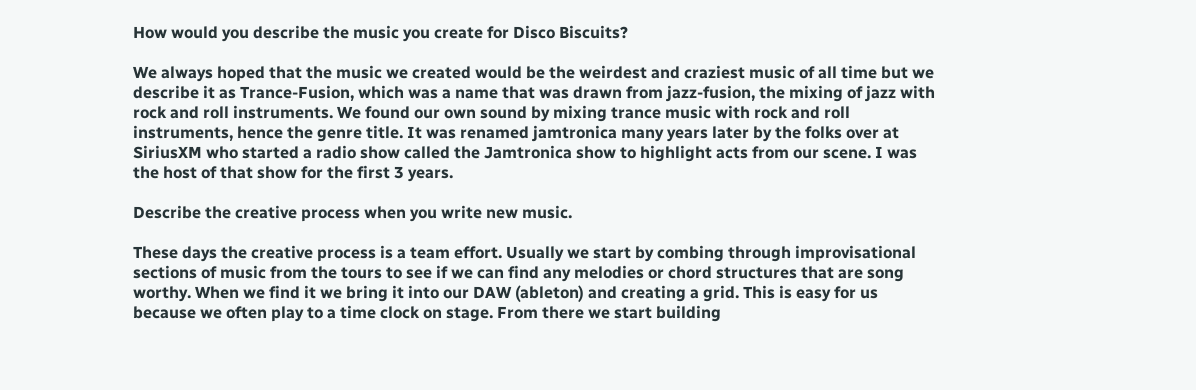How would you describe the music you create for Disco Biscuits?

We always hoped that the music we created would be the weirdest and craziest music of all time but we describe it as Trance-Fusion, which was a name that was drawn from jazz-fusion, the mixing of jazz with rock and roll instruments. We found our own sound by mixing trance music with rock and roll instruments, hence the genre title. It was renamed jamtronica many years later by the folks over at SiriusXM who started a radio show called the Jamtronica show to highlight acts from our scene. I was the host of that show for the first 3 years.

Describe the creative process when you write new music.

These days the creative process is a team effort. Usually we start by combing through improvisational sections of music from the tours to see if we can find any melodies or chord structures that are song worthy. When we find it we bring it into our DAW (ableton) and creating a grid. This is easy for us because we often play to a time clock on stage. From there we start building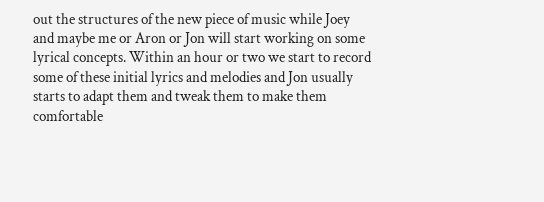out the structures of the new piece of music while Joey and maybe me or Aron or Jon will start working on some lyrical concepts. Within an hour or two we start to record some of these initial lyrics and melodies and Jon usually starts to adapt them and tweak them to make them comfortable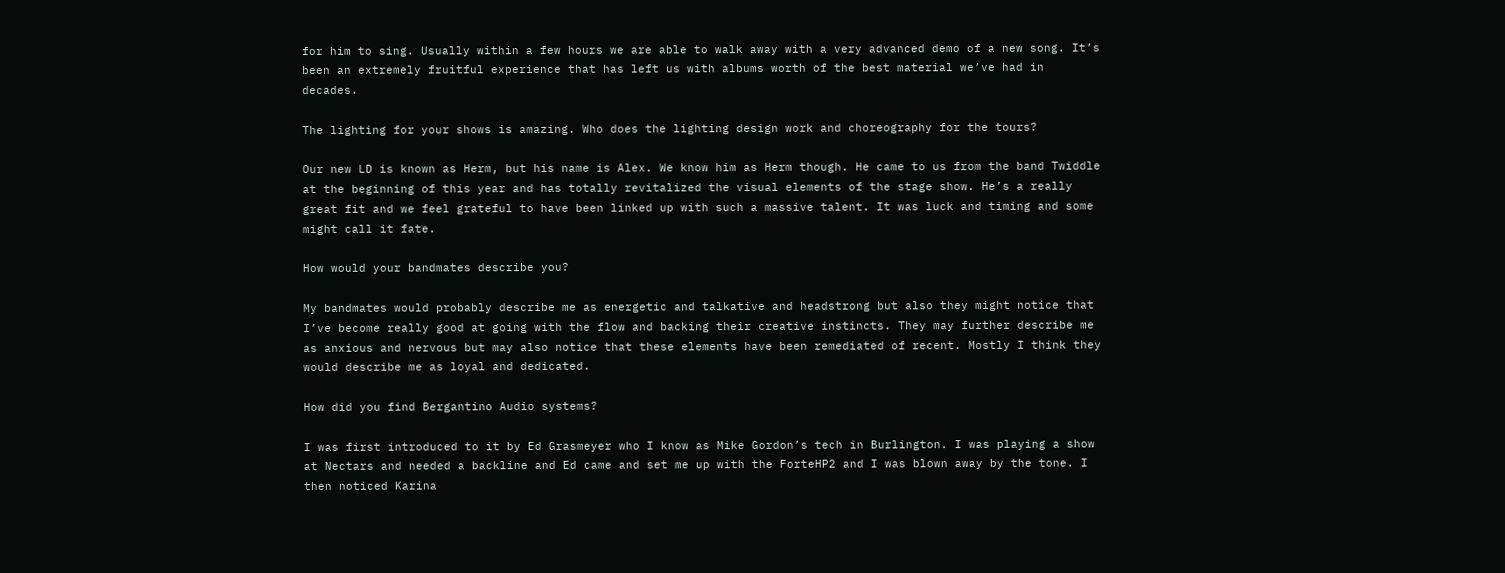for him to sing. Usually within a few hours we are able to walk away with a very advanced demo of a new song. It’s been an extremely fruitful experience that has left us with albums worth of the best material we’ve had in decades.

The lighting for your shows is amazing. Who does the lighting design work and choreography for the tours?

Our new LD is known as Herm, but his name is Alex. We know him as Herm though. He came to us from the band Twiddle at the beginning of this year and has totally revitalized the visual elements of the stage show. He’s a really great fit and we feel grateful to have been linked up with such a massive talent. It was luck and timing and some might call it fate.

How would your bandmates describe you?

My bandmates would probably describe me as energetic and talkative and headstrong but also they might notice that I’ve become really good at going with the flow and backing their creative instincts. They may further describe me as anxious and nervous but may also notice that these elements have been remediated of recent. Mostly I think they would describe me as loyal and dedicated.

How did you find Bergantino Audio systems?

I was first introduced to it by Ed Grasmeyer who I know as Mike Gordon’s tech in Burlington. I was playing a show at Nectars and needed a backline and Ed came and set me up with the ForteHP2 and I was blown away by the tone. I then noticed Karina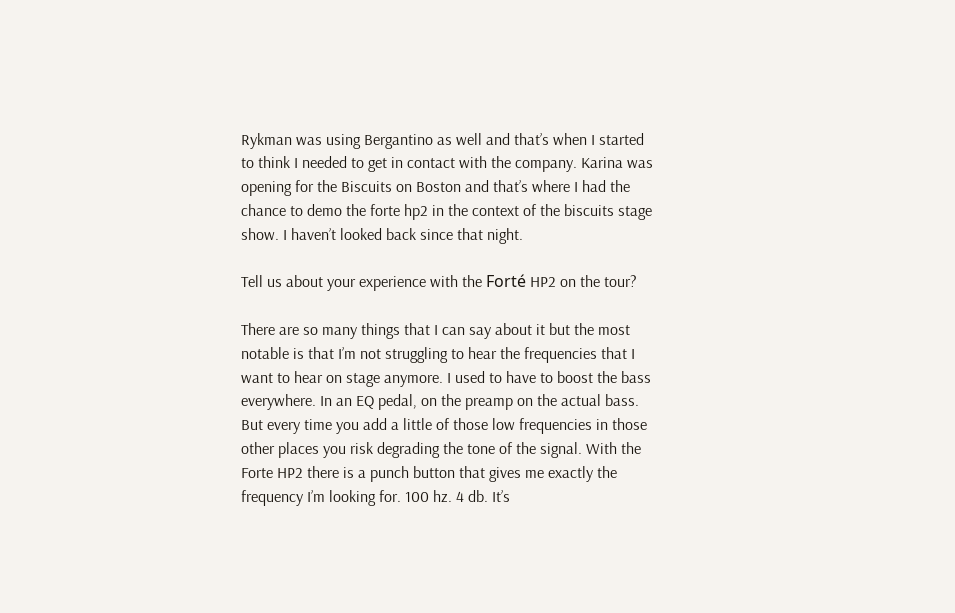Rykman was using Bergantino as well and that’s when I started to think I needed to get in contact with the company. Karina was opening for the Biscuits on Boston and that’s where I had the chance to demo the forte hp2 in the context of the biscuits stage show. I haven’t looked back since that night.

Tell us about your experience with the Forté HP2 on the tour?

There are so many things that I can say about it but the most notable is that I’m not struggling to hear the frequencies that I want to hear on stage anymore. I used to have to boost the bass everywhere. In an EQ pedal, on the preamp on the actual bass. But every time you add a little of those low frequencies in those other places you risk degrading the tone of the signal. With the Forte HP2 there is a punch button that gives me exactly the frequency I’m looking for. 100 hz. 4 db. It’s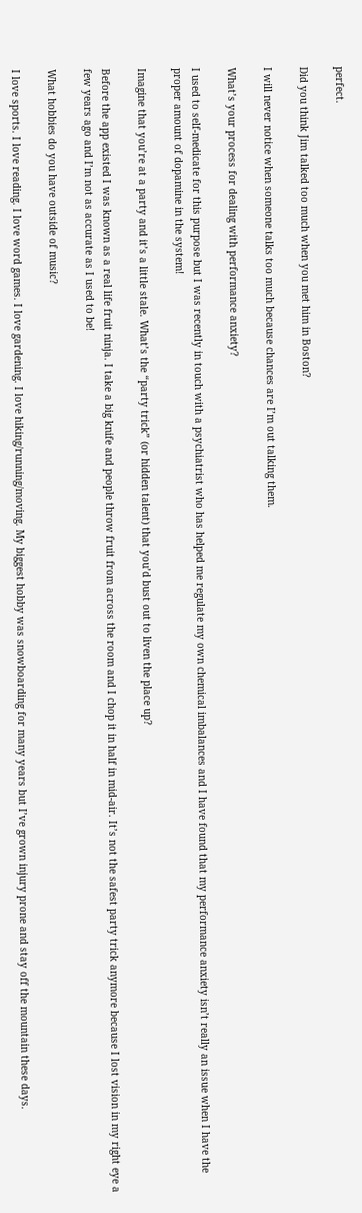perfect.

Did you think Jim talked too much when you met him in Boston?

I will never notice when someone talks too much because chances are I’m out talking them.

What’s your process for dealing with performance anxiety?

I used to self-medicate for this purpose but I was recently in touch with a psychiatrist who has helped me regulate my own chemical imbalances and I have found that my performance anxiety isn’t really an issue when I have the proper amount of dopamine in the system!

Imagine that you’re at a party and it’s a little stale. What’s the “party trick” (or hidden talent) that you’d bust out to liven the place up?

Before the app existed I was known as a real life fruit ninja. I take a big knife and people throw fruit from across the room and I chop it in half in mid-air. It’s not the safest party trick anymore because I lost vision in my right eye a few years ago and I’m not as accurate as I used to be!

What hobbies do you have outside of music?

I love sports. I love reading. I love word games. I love gardening. I love hiking/running/moving. My biggest hobby was snowboarding for many years but I’ve grown injury prone and stay off the mountain these days.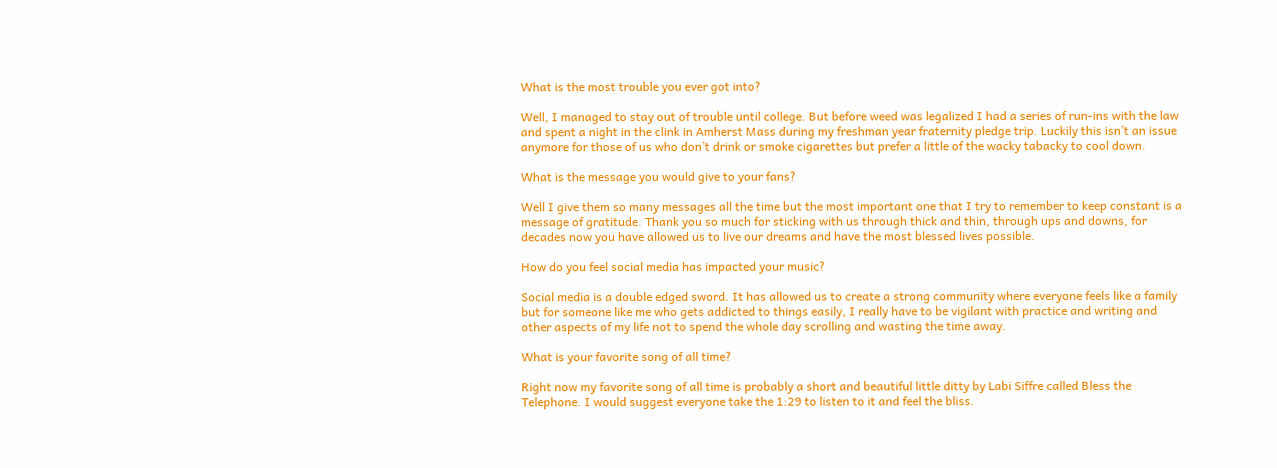What is the most trouble you ever got into?

Well, I managed to stay out of trouble until college. But before weed was legalized I had a series of run-ins with the law and spent a night in the clink in Amherst Mass during my freshman year fraternity pledge trip. Luckily this isn’t an issue anymore for those of us who don’t drink or smoke cigarettes but prefer a little of the wacky tabacky to cool down.

What is the message you would give to your fans?

Well I give them so many messages all the time but the most important one that I try to remember to keep constant is a message of gratitude. Thank you so much for sticking with us through thick and thin, through ups and downs, for decades now you have allowed us to live our dreams and have the most blessed lives possible.

How do you feel social media has impacted your music?

Social media is a double edged sword. It has allowed us to create a strong community where everyone feels like a family but for someone like me who gets addicted to things easily, I really have to be vigilant with practice and writing and other aspects of my life not to spend the whole day scrolling and wasting the time away.

What is your favorite song of all time?

Right now my favorite song of all time is probably a short and beautiful little ditty by Labi Siffre called Bless the Telephone. I would suggest everyone take the 1:29 to listen to it and feel the bliss.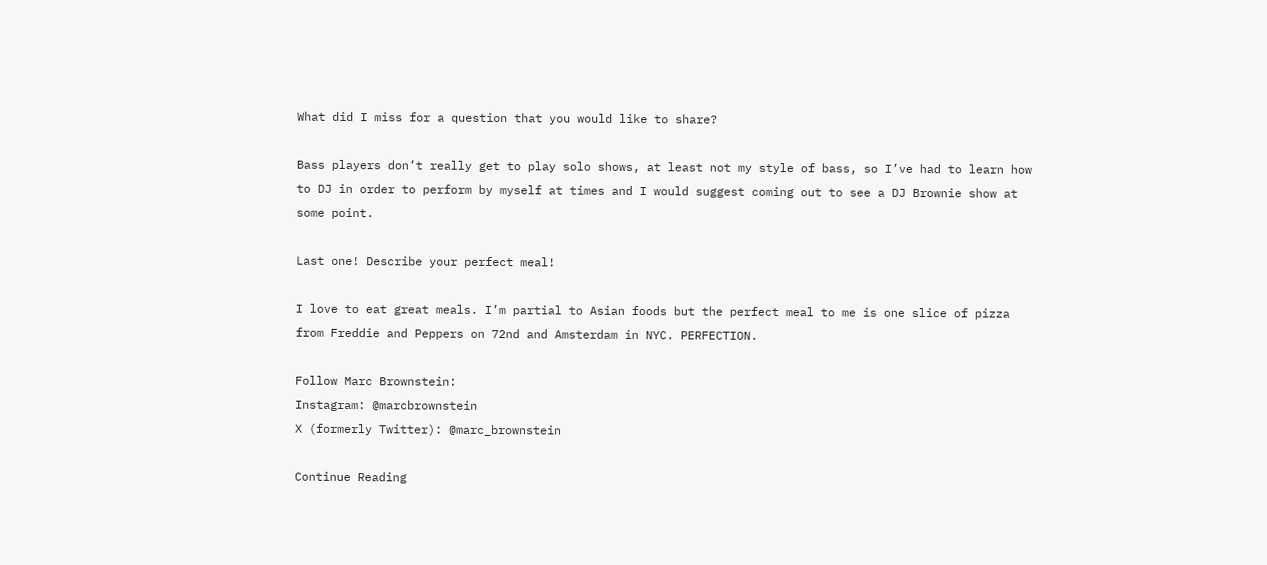What did I miss for a question that you would like to share?

Bass players don’t really get to play solo shows, at least not my style of bass, so I’ve had to learn how to DJ in order to perform by myself at times and I would suggest coming out to see a DJ Brownie show at some point.

Last one! Describe your perfect meal!

I love to eat great meals. I’m partial to Asian foods but the perfect meal to me is one slice of pizza from Freddie and Peppers on 72nd and Amsterdam in NYC. PERFECTION.

Follow Marc Brownstein:
Instagram: @marcbrownstein
X (formerly Twitter): @marc_brownstein

Continue Reading